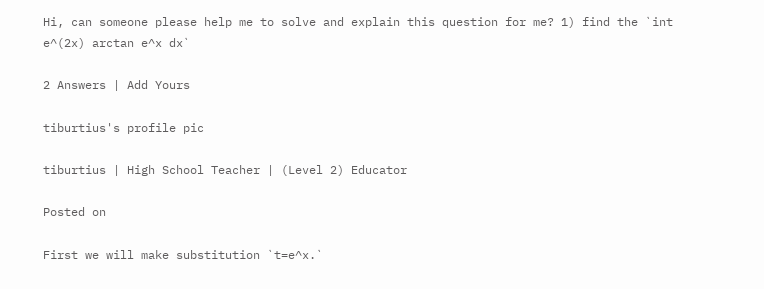Hi, can someone please help me to solve and explain this question for me? 1) find the `int e^(2x) arctan e^x dx`

2 Answers | Add Yours

tiburtius's profile pic

tiburtius | High School Teacher | (Level 2) Educator

Posted on

First we will make substitution `t=e^x.`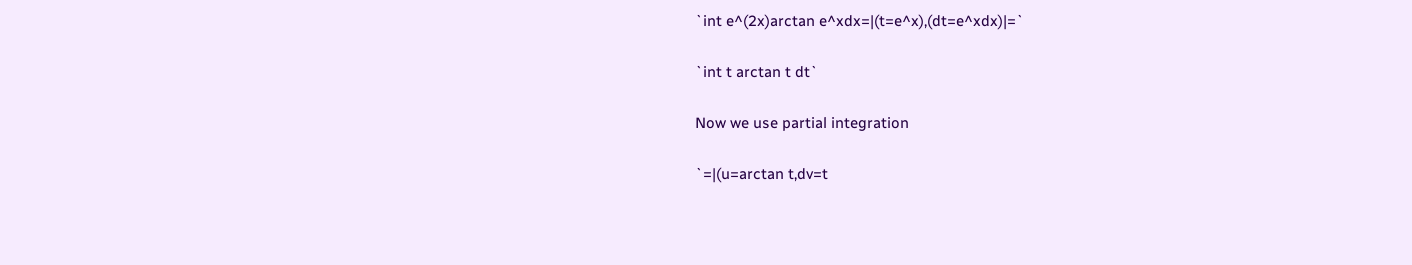`int e^(2x)arctan e^xdx=|(t=e^x),(dt=e^xdx)|=`

`int t arctan t dt`

Now we use partial integration

`=|(u=arctan t,dv=t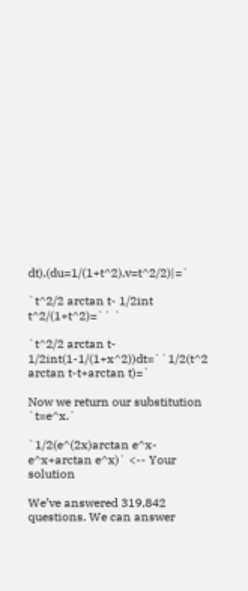dt),(du=1/(1+t^2),v=t^2/2)|=`

`t^2/2 arctan t- 1/2int t^2/(1+t^2)=`` `

`t^2/2 arctan t- 1/2int(1-1/(1+x^2))dt=``1/2(t^2 arctan t-t+arctan t)=`

Now we return our substitution `t=e^x.`

`1/2(e^(2x)arctan e^x-e^x+arctan e^x)` <-- Your solution

We’ve answered 319,842 questions. We can answer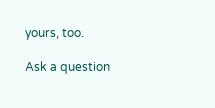yours, too.

Ask a question